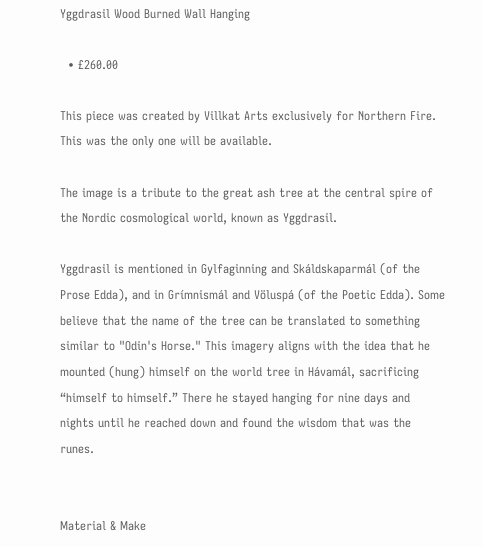Yggdrasil Wood Burned Wall Hanging

  • £260.00

This piece was created by Villkat Arts exclusively for Northern Fire. This was the only one will be available.

The image is a tribute to the great ash tree at the central spire of the Nordic cosmological world, known as Yggdrasil.

Yggdrasil is mentioned in Gylfaginning and Skáldskaparmál (of the Prose Edda), and in Grímnismál and Völuspá (of the Poetic Edda). Some believe that the name of the tree can be translated to something similar to "Odin's Horse." This imagery aligns with the idea that he mounted (hung) himself on the world tree in Hávamál, sacrificing “himself to himself.” There he stayed hanging for nine days and nights until he reached down and found the wisdom that was the runes.


Material & Make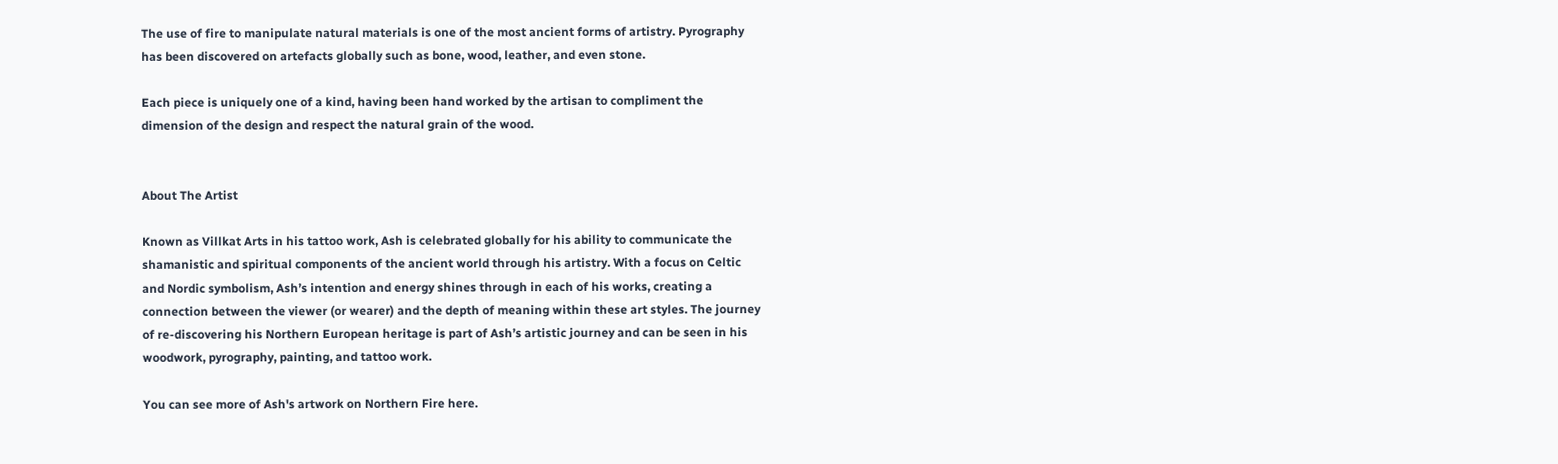The use of fire to manipulate natural materials is one of the most ancient forms of artistry. Pyrography has been discovered on artefacts globally such as bone, wood, leather, and even stone.

Each piece is uniquely one of a kind, having been hand worked by the artisan to compliment the dimension of the design and respect the natural grain of the wood.


About The Artist

Known as Villkat Arts in his tattoo work, Ash is celebrated globally for his ability to communicate the shamanistic and spiritual components of the ancient world through his artistry. With a focus on Celtic and Nordic symbolism, Ash’s intention and energy shines through in each of his works, creating a connection between the viewer (or wearer) and the depth of meaning within these art styles. The journey of re-discovering his Northern European heritage is part of Ash’s artistic journey and can be seen in his woodwork, pyrography, painting, and tattoo work.

You can see more of Ash's artwork on Northern Fire here.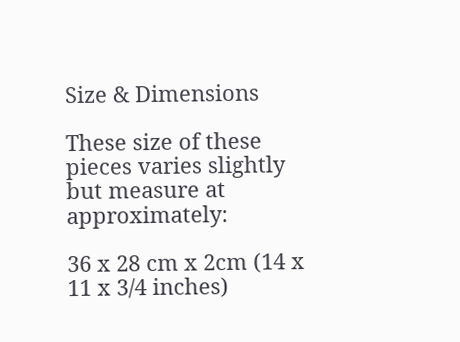Size & Dimensions

These size of these pieces varies slightly but measure at approximately:

36 x 28 cm x 2cm (14 x 11 x 3/4 inches)